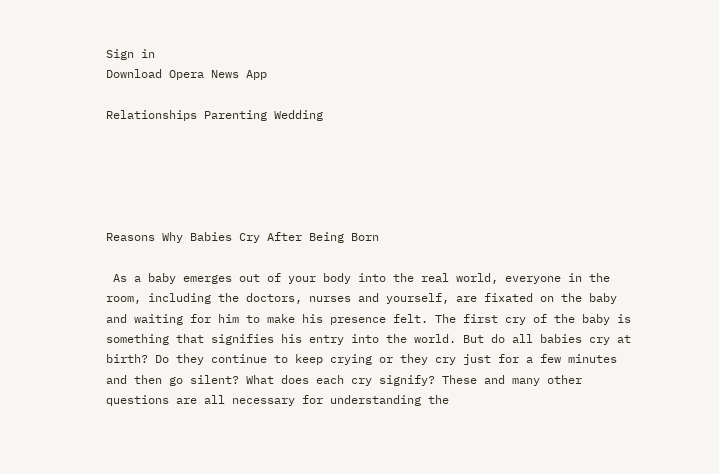Sign in
Download Opera News App

Relationships Parenting Wedding





Reasons Why Babies Cry After Being Born

 As a baby emerges out of your body into the real world, everyone in the room, including the doctors, nurses and yourself, are fixated on the baby and waiting for him to make his presence felt. The first cry of the baby is something that signifies his entry into the world. But do all babies cry at birth? Do they continue to keep crying or they cry just for a few minutes and then go silent? What does each cry signify? These and many other questions are all necessary for understanding the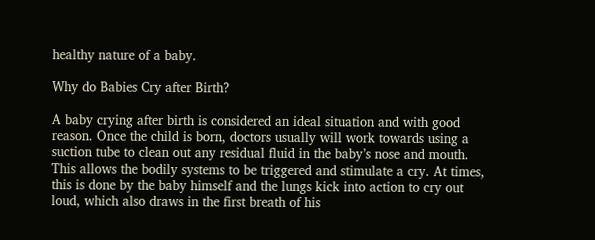healthy nature of a baby.

Why do Babies Cry after Birth?

A baby crying after birth is considered an ideal situation and with good reason. Once the child is born, doctors usually will work towards using a suction tube to clean out any residual fluid in the baby’s nose and mouth. This allows the bodily systems to be triggered and stimulate a cry. At times, this is done by the baby himself and the lungs kick into action to cry out loud, which also draws in the first breath of his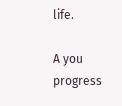life.

A you progress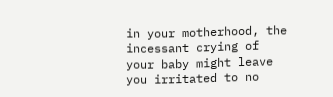in your motherhood, the incessant crying of your baby might leave you irritated to no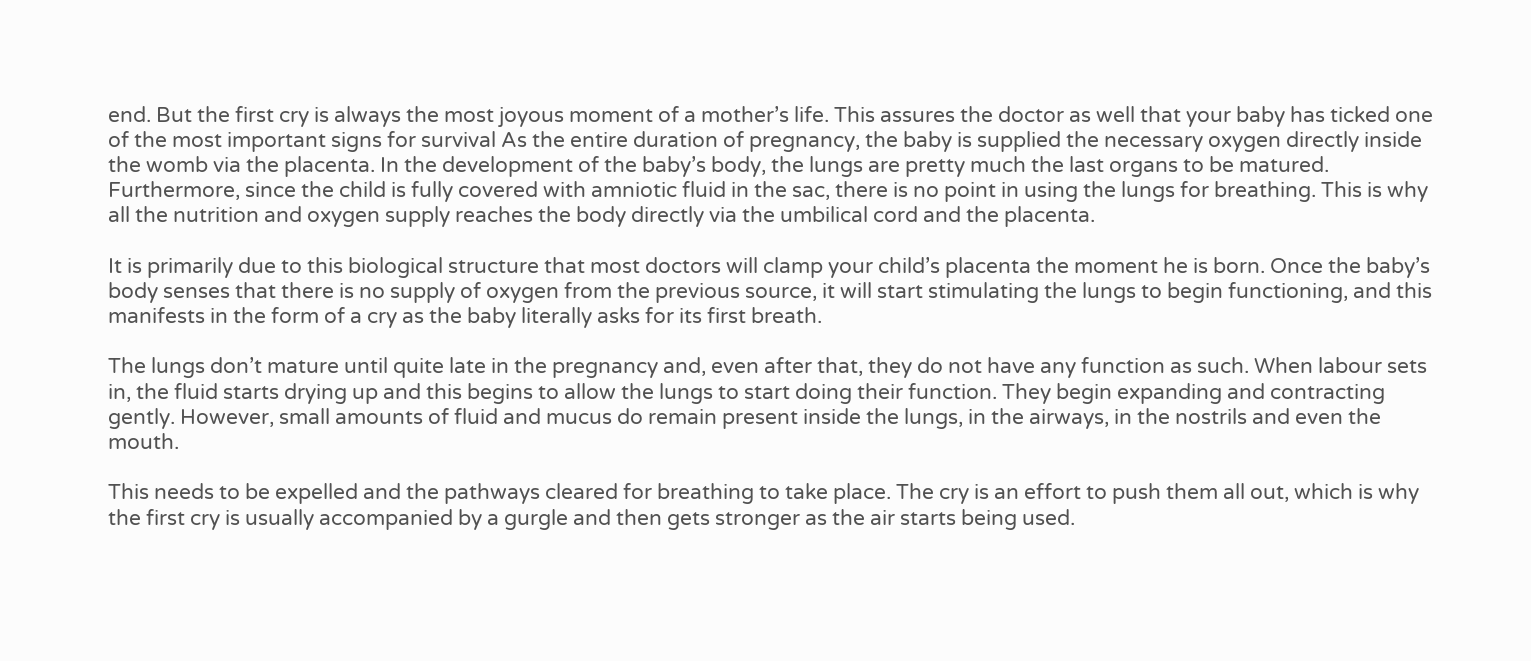end. But the first cry is always the most joyous moment of a mother’s life. This assures the doctor as well that your baby has ticked one of the most important signs for survival As the entire duration of pregnancy, the baby is supplied the necessary oxygen directly inside the womb via the placenta. In the development of the baby’s body, the lungs are pretty much the last organs to be matured. Furthermore, since the child is fully covered with amniotic fluid in the sac, there is no point in using the lungs for breathing. This is why all the nutrition and oxygen supply reaches the body directly via the umbilical cord and the placenta.

It is primarily due to this biological structure that most doctors will clamp your child’s placenta the moment he is born. Once the baby’s body senses that there is no supply of oxygen from the previous source, it will start stimulating the lungs to begin functioning, and this manifests in the form of a cry as the baby literally asks for its first breath.

The lungs don’t mature until quite late in the pregnancy and, even after that, they do not have any function as such. When labour sets in, the fluid starts drying up and this begins to allow the lungs to start doing their function. They begin expanding and contracting gently. However, small amounts of fluid and mucus do remain present inside the lungs, in the airways, in the nostrils and even the mouth.

This needs to be expelled and the pathways cleared for breathing to take place. The cry is an effort to push them all out, which is why the first cry is usually accompanied by a gurgle and then gets stronger as the air starts being used.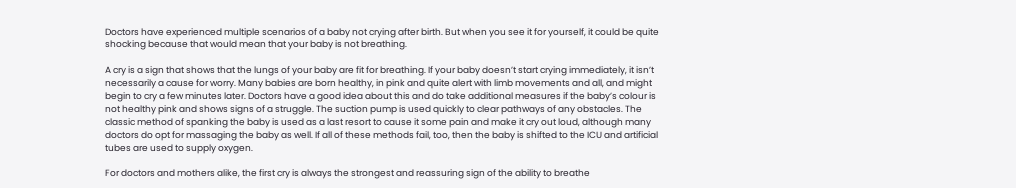Doctors have experienced multiple scenarios of a baby not crying after birth. But when you see it for yourself, it could be quite shocking because that would mean that your baby is not breathing.

A cry is a sign that shows that the lungs of your baby are fit for breathing. If your baby doesn’t start crying immediately, it isn’t necessarily a cause for worry. Many babies are born healthy, in pink and quite alert with limb movements and all, and might begin to cry a few minutes later. Doctors have a good idea about this and do take additional measures if the baby’s colour is not healthy pink and shows signs of a struggle. The suction pump is used quickly to clear pathways of any obstacles. The classic method of spanking the baby is used as a last resort to cause it some pain and make it cry out loud, although many doctors do opt for massaging the baby as well. If all of these methods fail, too, then the baby is shifted to the ICU and artificial tubes are used to supply oxygen.

For doctors and mothers alike, the first cry is always the strongest and reassuring sign of the ability to breathe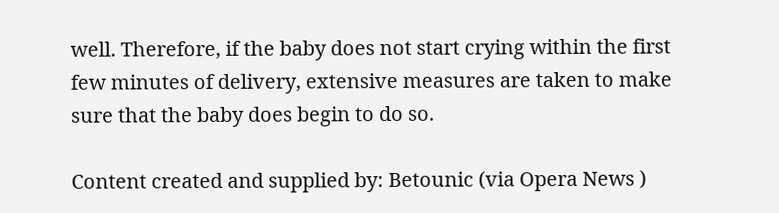well. Therefore, if the baby does not start crying within the first few minutes of delivery, extensive measures are taken to make sure that the baby does begin to do so.

Content created and supplied by: Betounic (via Opera News )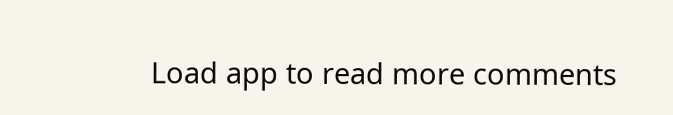Load app to read more comments